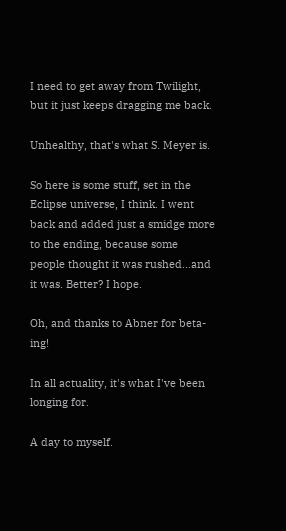I need to get away from Twilight, but it just keeps dragging me back.

Unhealthy, that's what S. Meyer is.

So here is some stuff, set in the Eclipse universe, I think. I went back and added just a smidge more to the ending, because some people thought it was rushed...and it was. Better? I hope.

Oh, and thanks to Abner for beta-ing!

In all actuality, it's what I've been longing for.

A day to myself.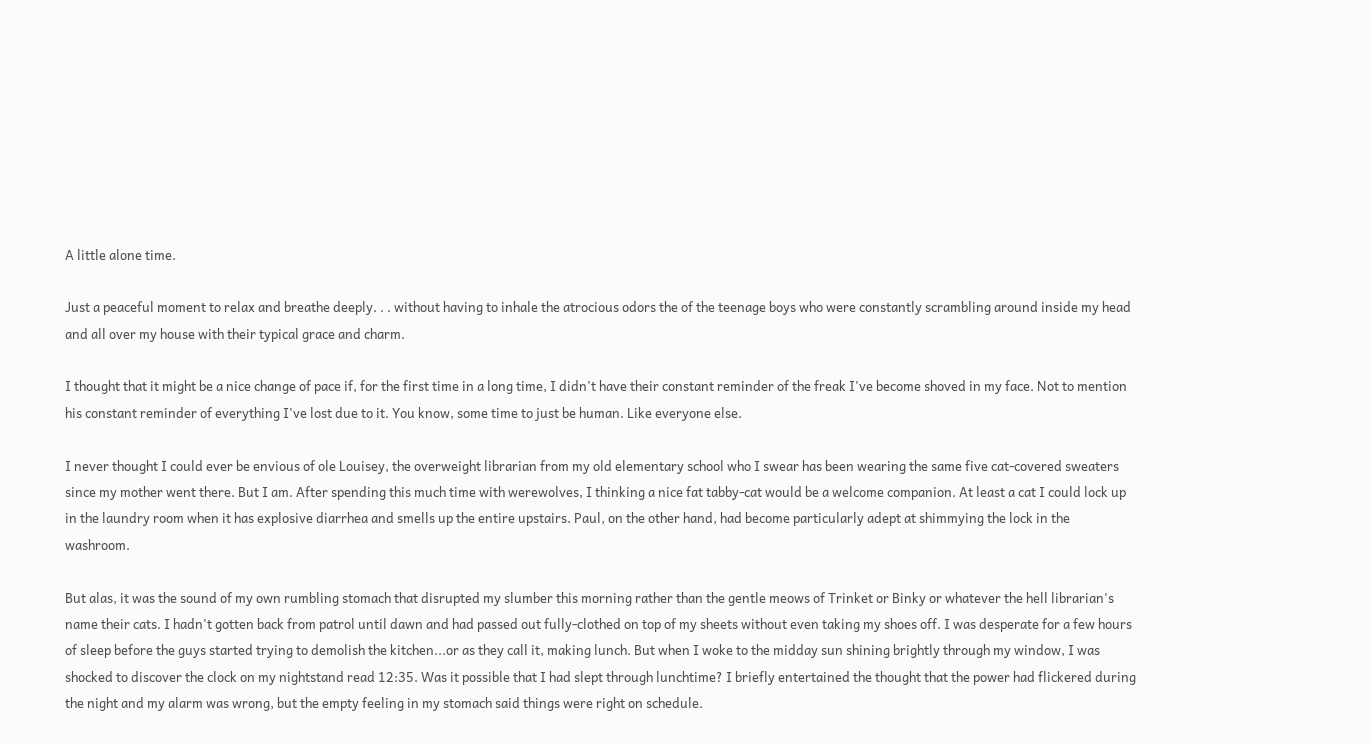A little alone time.

Just a peaceful moment to relax and breathe deeply. . . without having to inhale the atrocious odors the of the teenage boys who were constantly scrambling around inside my head and all over my house with their typical grace and charm.

I thought that it might be a nice change of pace if, for the first time in a long time, I didn't have their constant reminder of the freak I've become shoved in my face. Not to mention his constant reminder of everything I've lost due to it. You know, some time to just be human. Like everyone else.

I never thought I could ever be envious of ole Louisey, the overweight librarian from my old elementary school who I swear has been wearing the same five cat-covered sweaters since my mother went there. But I am. After spending this much time with werewolves, I thinking a nice fat tabby-cat would be a welcome companion. At least a cat I could lock up in the laundry room when it has explosive diarrhea and smells up the entire upstairs. Paul, on the other hand, had become particularly adept at shimmying the lock in the washroom.

But alas, it was the sound of my own rumbling stomach that disrupted my slumber this morning rather than the gentle meows of Trinket or Binky or whatever the hell librarian's name their cats. I hadn't gotten back from patrol until dawn and had passed out fully-clothed on top of my sheets without even taking my shoes off. I was desperate for a few hours of sleep before the guys started trying to demolish the kitchen...or as they call it, making lunch. But when I woke to the midday sun shining brightly through my window, I was shocked to discover the clock on my nightstand read 12:35. Was it possible that I had slept through lunchtime? I briefly entertained the thought that the power had flickered during the night and my alarm was wrong, but the empty feeling in my stomach said things were right on schedule.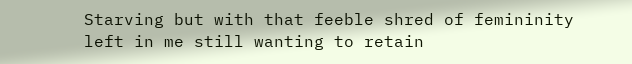Starving but with that feeble shred of femininity left in me still wanting to retain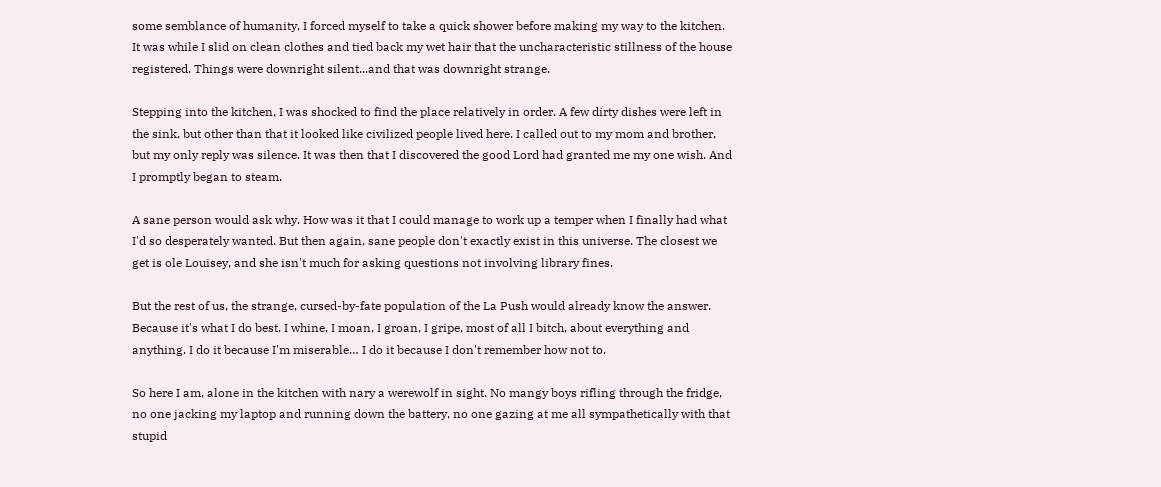some semblance of humanity, I forced myself to take a quick shower before making my way to the kitchen. It was while I slid on clean clothes and tied back my wet hair that the uncharacteristic stillness of the house registered. Things were downright silent...and that was downright strange.

Stepping into the kitchen, I was shocked to find the place relatively in order. A few dirty dishes were left in the sink, but other than that it looked like civilized people lived here. I called out to my mom and brother, but my only reply was silence. It was then that I discovered the good Lord had granted me my one wish. And I promptly began to steam.

A sane person would ask why. How was it that I could manage to work up a temper when I finally had what I'd so desperately wanted. But then again, sane people don't exactly exist in this universe. The closest we get is ole Louisey, and she isn't much for asking questions not involving library fines.

But the rest of us, the strange, cursed-by-fate population of the La Push would already know the answer. Because it's what I do best. I whine, I moan, I groan, I gripe, most of all I bitch, about everything and anything. I do it because I'm miserable… I do it because I don't remember how not to.

So here I am, alone in the kitchen with nary a werewolf in sight. No mangy boys rifling through the fridge, no one jacking my laptop and running down the battery, no one gazing at me all sympathetically with that stupid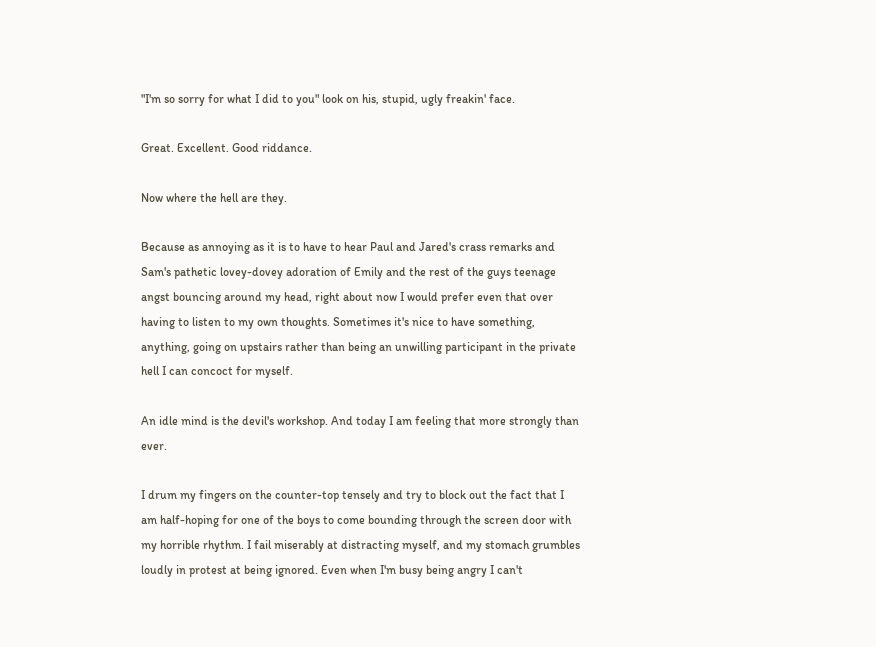"I'm so sorry for what I did to you" look on his, stupid, ugly freakin' face.

Great. Excellent. Good riddance.

Now where the hell are they.

Because as annoying as it is to have to hear Paul and Jared's crass remarks and Sam's pathetic lovey-dovey adoration of Emily and the rest of the guys teenage angst bouncing around my head, right about now I would prefer even that over having to listen to my own thoughts. Sometimes it's nice to have something, anything, going on upstairs rather than being an unwilling participant in the private hell I can concoct for myself.

An idle mind is the devil's workshop. And today I am feeling that more strongly than ever.

I drum my fingers on the counter-top tensely and try to block out the fact that I am half-hoping for one of the boys to come bounding through the screen door with my horrible rhythm. I fail miserably at distracting myself, and my stomach grumbles loudly in protest at being ignored. Even when I'm busy being angry I can't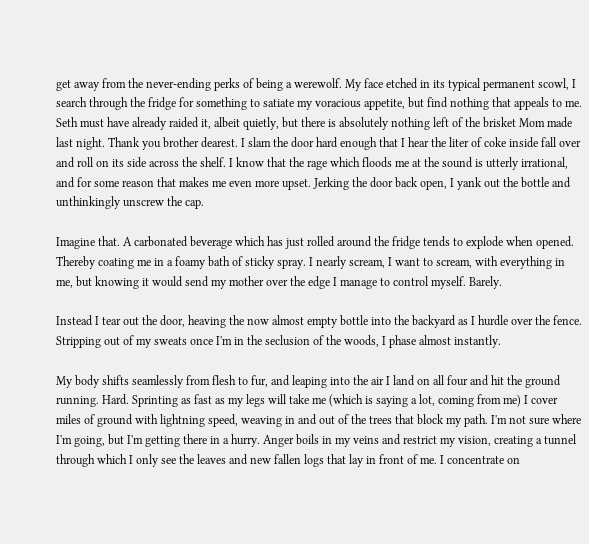get away from the never-ending perks of being a werewolf. My face etched in its typical permanent scowl, I search through the fridge for something to satiate my voracious appetite, but find nothing that appeals to me. Seth must have already raided it, albeit quietly, but there is absolutely nothing left of the brisket Mom made last night. Thank you brother dearest. I slam the door hard enough that I hear the liter of coke inside fall over and roll on its side across the shelf. I know that the rage which floods me at the sound is utterly irrational, and for some reason that makes me even more upset. Jerking the door back open, I yank out the bottle and unthinkingly unscrew the cap.

Imagine that. A carbonated beverage which has just rolled around the fridge tends to explode when opened. Thereby coating me in a foamy bath of sticky spray. I nearly scream, I want to scream, with everything in me, but knowing it would send my mother over the edge I manage to control myself. Barely.

Instead I tear out the door, heaving the now almost empty bottle into the backyard as I hurdle over the fence. Stripping out of my sweats once I'm in the seclusion of the woods, I phase almost instantly.

My body shifts seamlessly from flesh to fur, and leaping into the air I land on all four and hit the ground running. Hard. Sprinting as fast as my legs will take me (which is saying a lot, coming from me) I cover miles of ground with lightning speed, weaving in and out of the trees that block my path. I'm not sure where I'm going, but I'm getting there in a hurry. Anger boils in my veins and restrict my vision, creating a tunnel through which I only see the leaves and new fallen logs that lay in front of me. I concentrate on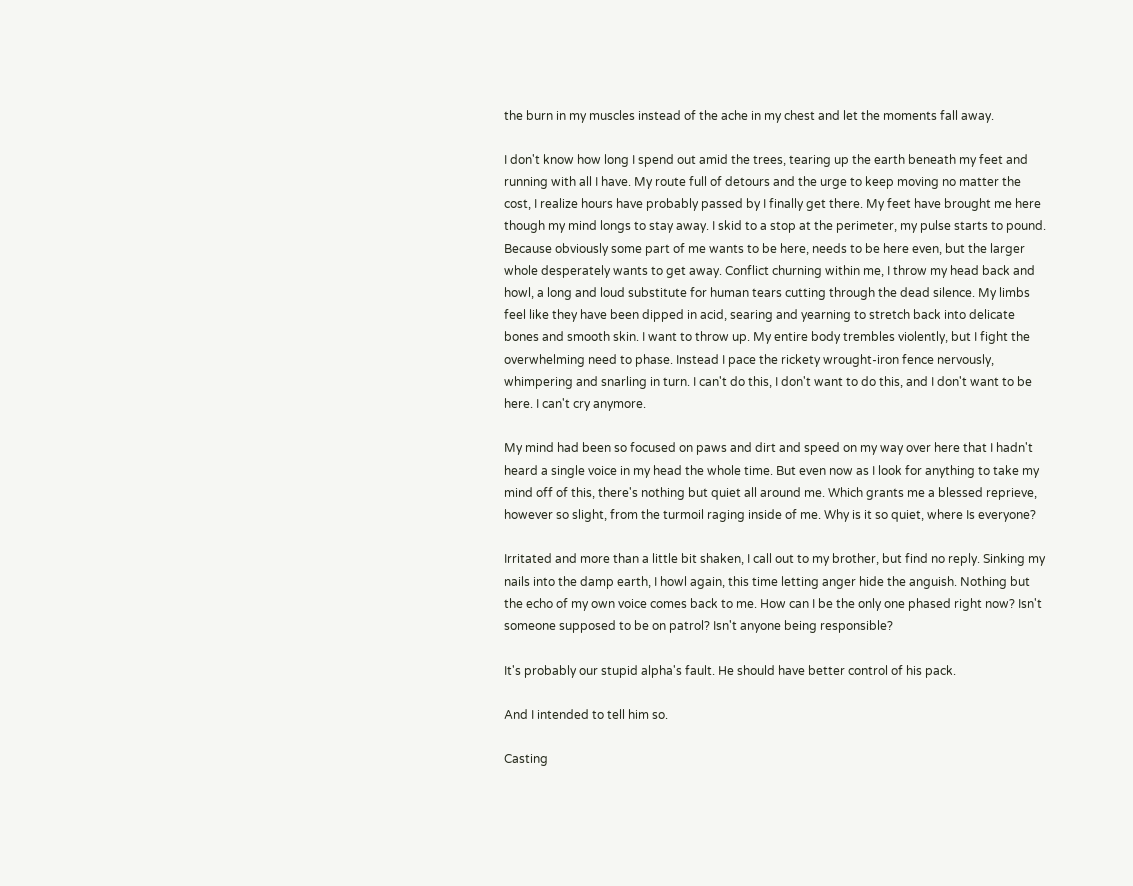the burn in my muscles instead of the ache in my chest and let the moments fall away.

I don't know how long I spend out amid the trees, tearing up the earth beneath my feet and running with all I have. My route full of detours and the urge to keep moving no matter the cost, I realize hours have probably passed by I finally get there. My feet have brought me here though my mind longs to stay away. I skid to a stop at the perimeter, my pulse starts to pound. Because obviously some part of me wants to be here, needs to be here even, but the larger whole desperately wants to get away. Conflict churning within me, I throw my head back and howl, a long and loud substitute for human tears cutting through the dead silence. My limbs feel like they have been dipped in acid, searing and yearning to stretch back into delicate bones and smooth skin. I want to throw up. My entire body trembles violently, but I fight the overwhelming need to phase. Instead I pace the rickety wrought-iron fence nervously, whimpering and snarling in turn. I can't do this, I don't want to do this, and I don't want to be here. I can't cry anymore.

My mind had been so focused on paws and dirt and speed on my way over here that I hadn't heard a single voice in my head the whole time. But even now as I look for anything to take my mind off of this, there's nothing but quiet all around me. Which grants me a blessed reprieve, however so slight, from the turmoil raging inside of me. Why is it so quiet, where Is everyone?

Irritated and more than a little bit shaken, I call out to my brother, but find no reply. Sinking my nails into the damp earth, I howl again, this time letting anger hide the anguish. Nothing but the echo of my own voice comes back to me. How can I be the only one phased right now? Isn't someone supposed to be on patrol? Isn't anyone being responsible?

It's probably our stupid alpha's fault. He should have better control of his pack.

And I intended to tell him so.

Casting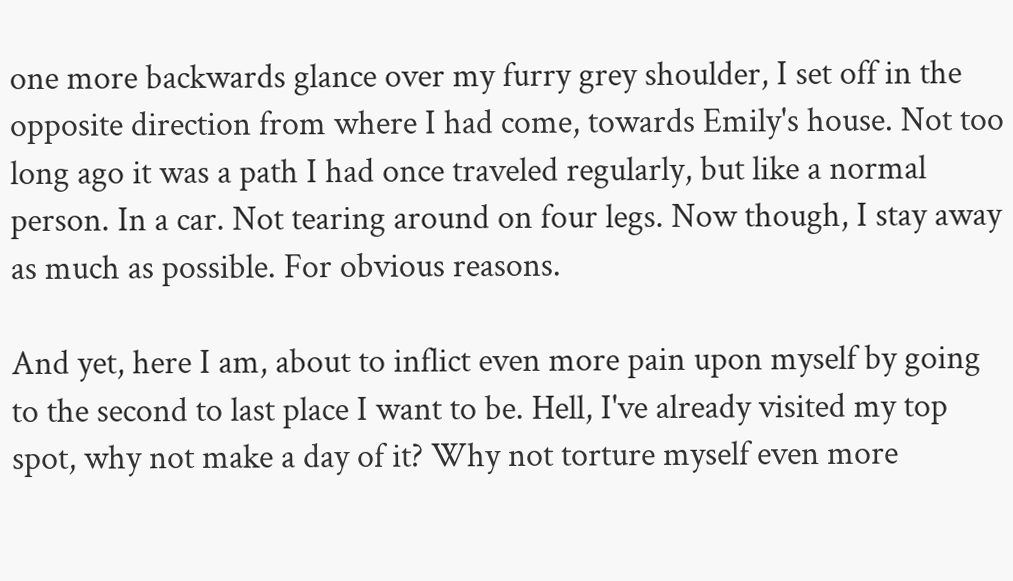one more backwards glance over my furry grey shoulder, I set off in the opposite direction from where I had come, towards Emily's house. Not too long ago it was a path I had once traveled regularly, but like a normal person. In a car. Not tearing around on four legs. Now though, I stay away as much as possible. For obvious reasons.

And yet, here I am, about to inflict even more pain upon myself by going to the second to last place I want to be. Hell, I've already visited my top spot, why not make a day of it? Why not torture myself even more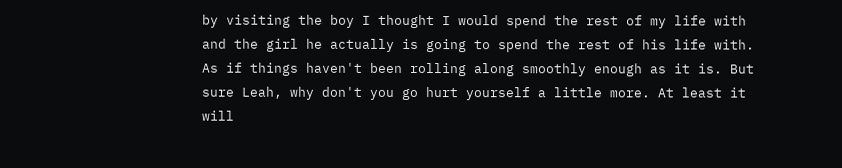by visiting the boy I thought I would spend the rest of my life with and the girl he actually is going to spend the rest of his life with. As if things haven't been rolling along smoothly enough as it is. But sure Leah, why don't you go hurt yourself a little more. At least it will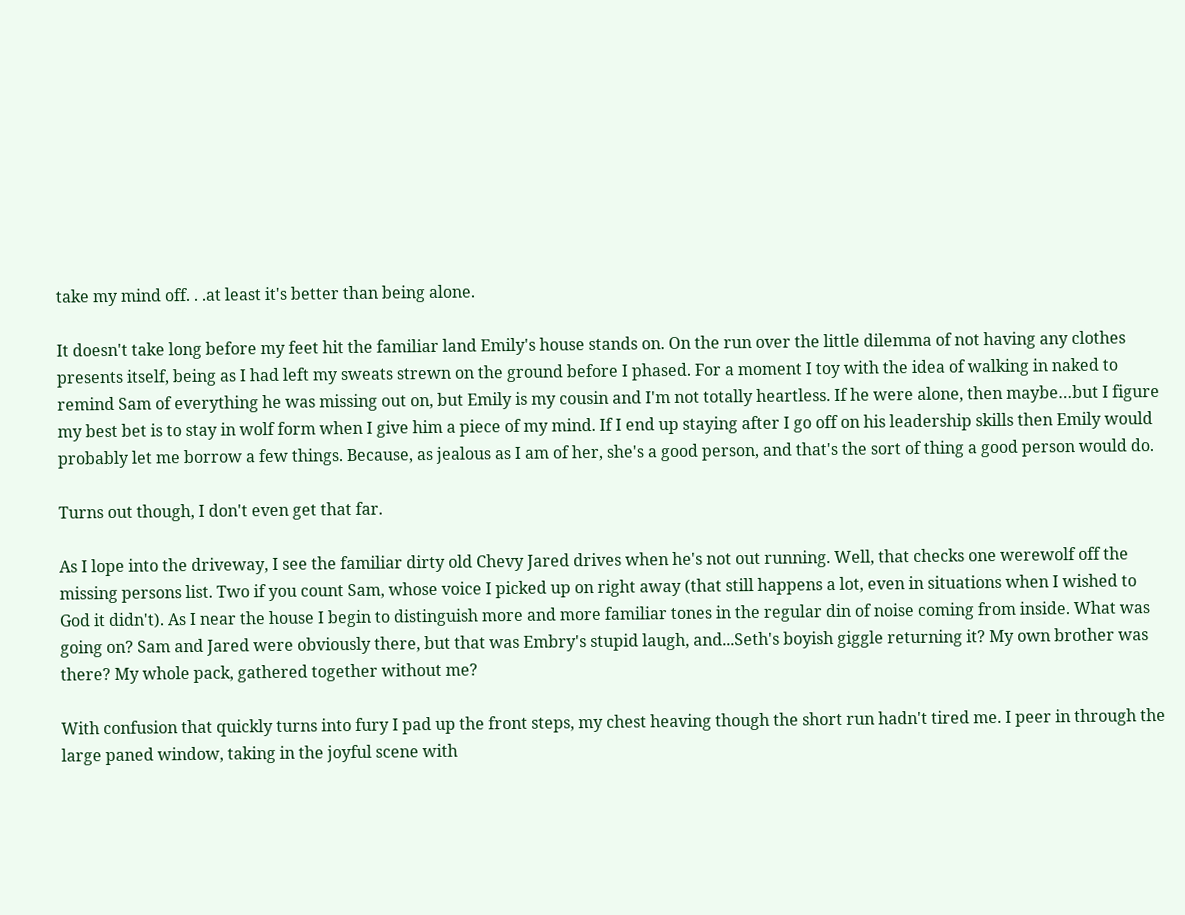take my mind off. . .at least it's better than being alone.

It doesn't take long before my feet hit the familiar land Emily's house stands on. On the run over the little dilemma of not having any clothes presents itself, being as I had left my sweats strewn on the ground before I phased. For a moment I toy with the idea of walking in naked to remind Sam of everything he was missing out on, but Emily is my cousin and I'm not totally heartless. If he were alone, then maybe…but I figure my best bet is to stay in wolf form when I give him a piece of my mind. If I end up staying after I go off on his leadership skills then Emily would probably let me borrow a few things. Because, as jealous as I am of her, she's a good person, and that's the sort of thing a good person would do.

Turns out though, I don't even get that far.

As I lope into the driveway, I see the familiar dirty old Chevy Jared drives when he's not out running. Well, that checks one werewolf off the missing persons list. Two if you count Sam, whose voice I picked up on right away (that still happens a lot, even in situations when I wished to God it didn't). As I near the house I begin to distinguish more and more familiar tones in the regular din of noise coming from inside. What was going on? Sam and Jared were obviously there, but that was Embry's stupid laugh, and...Seth's boyish giggle returning it? My own brother was there? My whole pack, gathered together without me?

With confusion that quickly turns into fury I pad up the front steps, my chest heaving though the short run hadn't tired me. I peer in through the large paned window, taking in the joyful scene with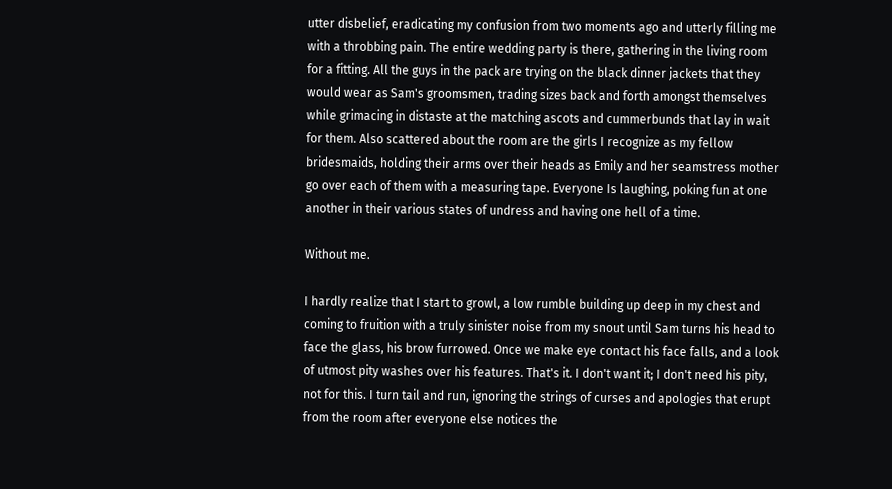utter disbelief, eradicating my confusion from two moments ago and utterly filling me with a throbbing pain. The entire wedding party is there, gathering in the living room for a fitting. All the guys in the pack are trying on the black dinner jackets that they would wear as Sam's groomsmen, trading sizes back and forth amongst themselves while grimacing in distaste at the matching ascots and cummerbunds that lay in wait for them. Also scattered about the room are the girls I recognize as my fellow bridesmaids, holding their arms over their heads as Emily and her seamstress mother go over each of them with a measuring tape. Everyone Is laughing, poking fun at one another in their various states of undress and having one hell of a time.

Without me.

I hardly realize that I start to growl, a low rumble building up deep in my chest and coming to fruition with a truly sinister noise from my snout until Sam turns his head to face the glass, his brow furrowed. Once we make eye contact his face falls, and a look of utmost pity washes over his features. That's it. I don't want it; I don't need his pity, not for this. I turn tail and run, ignoring the strings of curses and apologies that erupt from the room after everyone else notices the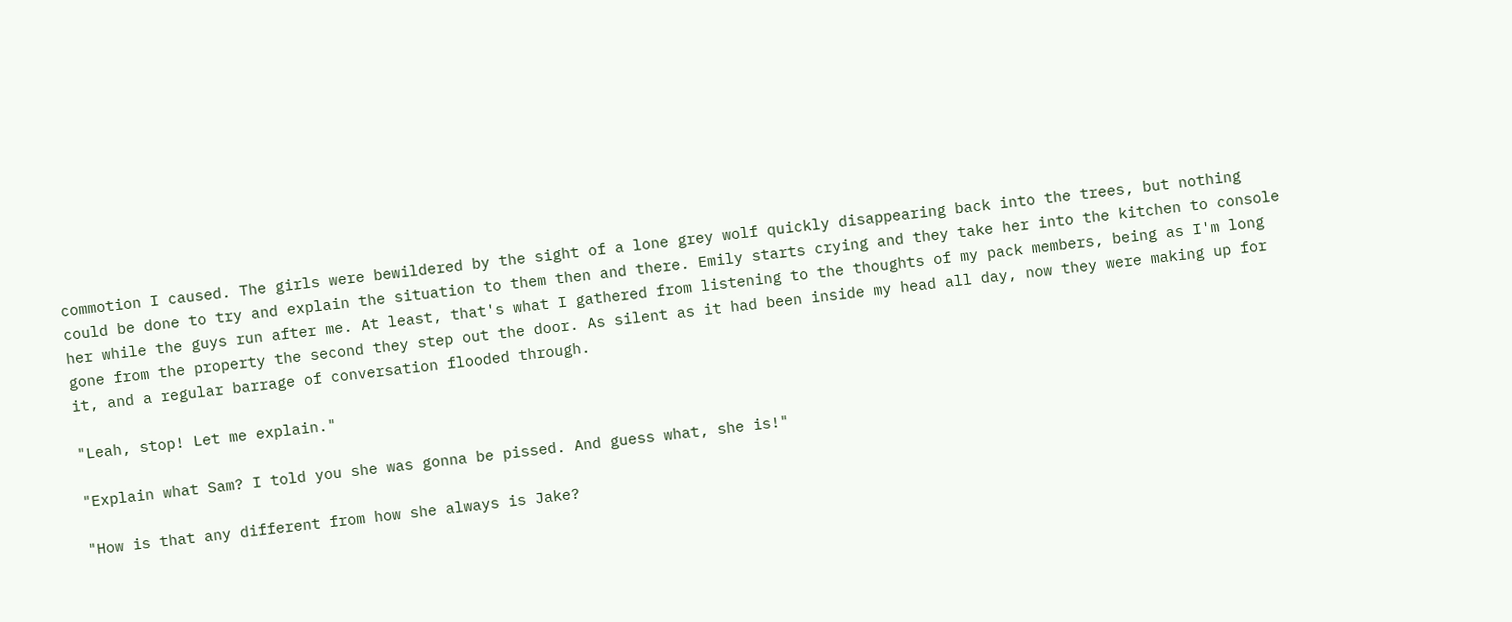commotion I caused. The girls were bewildered by the sight of a lone grey wolf quickly disappearing back into the trees, but nothing could be done to try and explain the situation to them then and there. Emily starts crying and they take her into the kitchen to console her while the guys run after me. At least, that's what I gathered from listening to the thoughts of my pack members, being as I'm long gone from the property the second they step out the door. As silent as it had been inside my head all day, now they were making up for it, and a regular barrage of conversation flooded through.

"Leah, stop! Let me explain."

"Explain what Sam? I told you she was gonna be pissed. And guess what, she is!"

"How is that any different from how she always is Jake?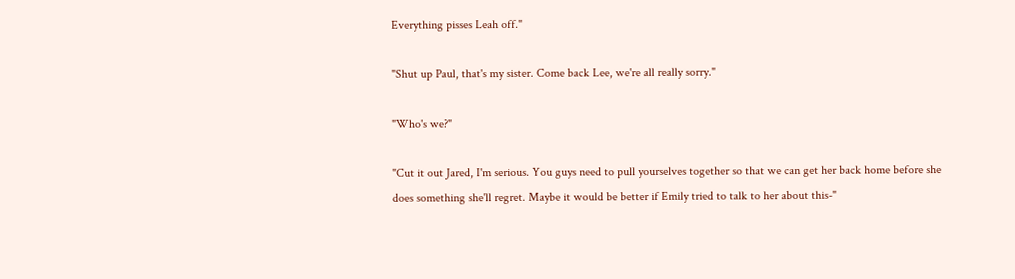Everything pisses Leah off."

"Shut up Paul, that's my sister. Come back Lee, we're all really sorry."

"Who's we?"

"Cut it out Jared, I'm serious. You guys need to pull yourselves together so that we can get her back home before she does something she'll regret. Maybe it would be better if Emily tried to talk to her about this-"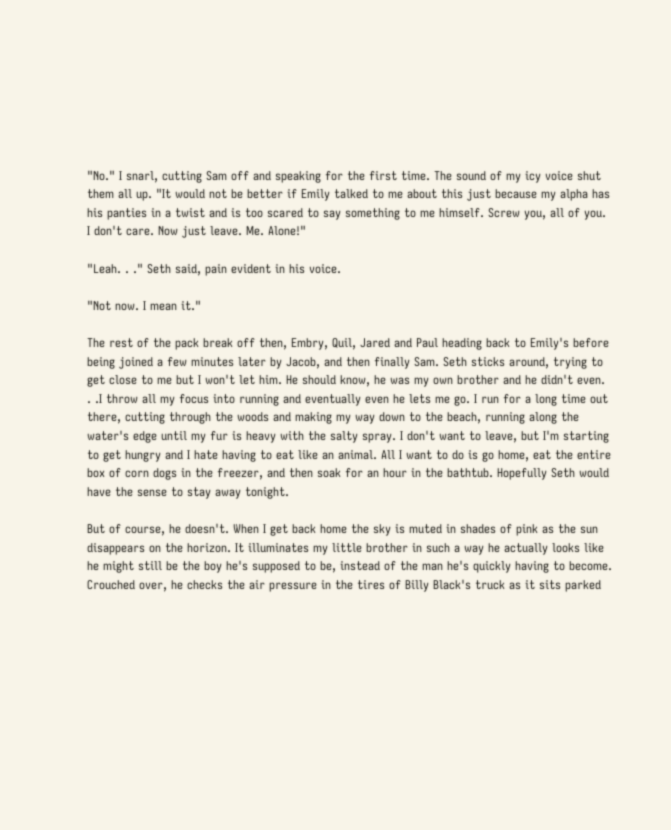"No." I snarl, cutting Sam off and speaking for the first time. The sound of my icy voice shut them all up. "It would not be better if Emily talked to me about this just because my alpha has his panties in a twist and is too scared to say something to me himself. Screw you, all of you. I don't care. Now just leave. Me. Alone!"

"Leah. . ." Seth said, pain evident in his voice.

"Not now. I mean it."

The rest of the pack break off then, Embry, Quil, Jared and Paul heading back to Emily's before being joined a few minutes later by Jacob, and then finally Sam. Seth sticks around, trying to get close to me but I won't let him. He should know, he was my own brother and he didn't even. . .I throw all my focus into running and eventually even he lets me go. I run for a long time out there, cutting through the woods and making my way down to the beach, running along the water's edge until my fur is heavy with the salty spray. I don't want to leave, but I'm starting to get hungry and I hate having to eat like an animal. All I want to do is go home, eat the entire box of corn dogs in the freezer, and then soak for an hour in the bathtub. Hopefully Seth would have the sense to stay away tonight.

But of course, he doesn't. When I get back home the sky is muted in shades of pink as the sun disappears on the horizon. It illuminates my little brother in such a way he actually looks like he might still be the boy he's supposed to be, instead of the man he's quickly having to become. Crouched over, he checks the air pressure in the tires of Billy Black's truck as it sits parked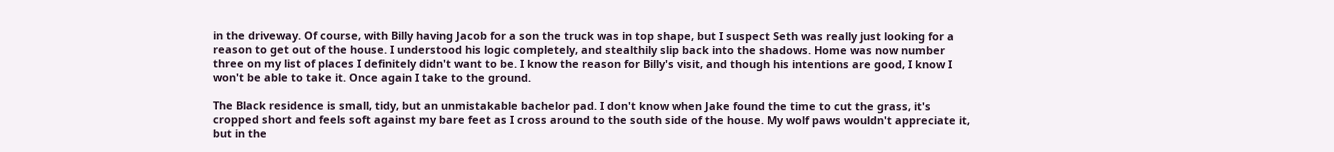in the driveway. Of course, with Billy having Jacob for a son the truck was in top shape, but I suspect Seth was really just looking for a reason to get out of the house. I understood his logic completely, and stealthily slip back into the shadows. Home was now number three on my list of places I definitely didn't want to be. I know the reason for Billy's visit, and though his intentions are good, I know I won't be able to take it. Once again I take to the ground.

The Black residence is small, tidy, but an unmistakable bachelor pad. I don't know when Jake found the time to cut the grass, it's cropped short and feels soft against my bare feet as I cross around to the south side of the house. My wolf paws wouldn't appreciate it, but in the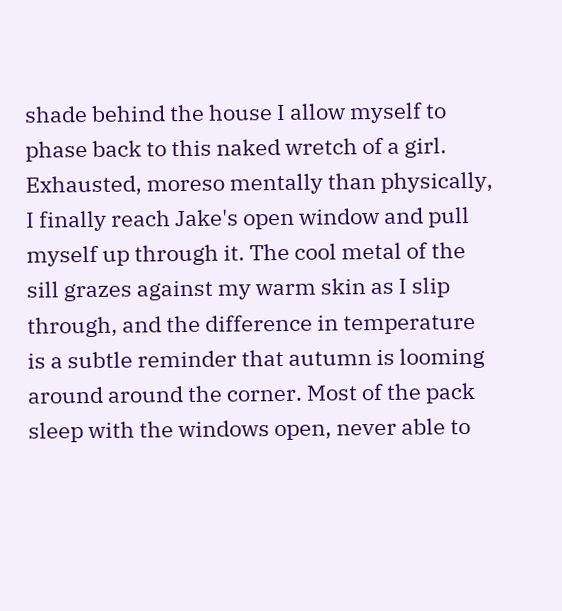shade behind the house I allow myself to phase back to this naked wretch of a girl. Exhausted, moreso mentally than physically, I finally reach Jake's open window and pull myself up through it. The cool metal of the sill grazes against my warm skin as I slip through, and the difference in temperature is a subtle reminder that autumn is looming around around the corner. Most of the pack sleep with the windows open, never able to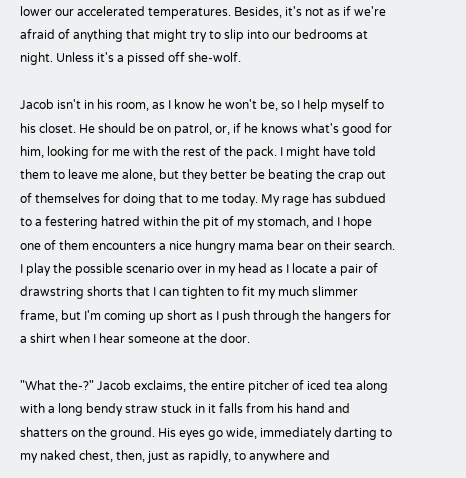lower our accelerated temperatures. Besides, it's not as if we're afraid of anything that might try to slip into our bedrooms at night. Unless it's a pissed off she-wolf.

Jacob isn't in his room, as I know he won't be, so I help myself to his closet. He should be on patrol, or, if he knows what's good for him, looking for me with the rest of the pack. I might have told them to leave me alone, but they better be beating the crap out of themselves for doing that to me today. My rage has subdued to a festering hatred within the pit of my stomach, and I hope one of them encounters a nice hungry mama bear on their search. I play the possible scenario over in my head as I locate a pair of drawstring shorts that I can tighten to fit my much slimmer frame, but I'm coming up short as I push through the hangers for a shirt when I hear someone at the door.

"What the-?" Jacob exclaims, the entire pitcher of iced tea along with a long bendy straw stuck in it falls from his hand and shatters on the ground. His eyes go wide, immediately darting to my naked chest, then, just as rapidly, to anywhere and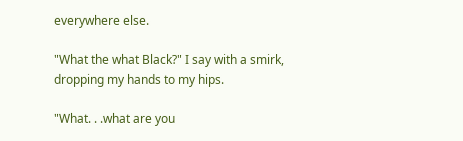everywhere else.

"What the what Black?" I say with a smirk, dropping my hands to my hips.

"What. . .what are you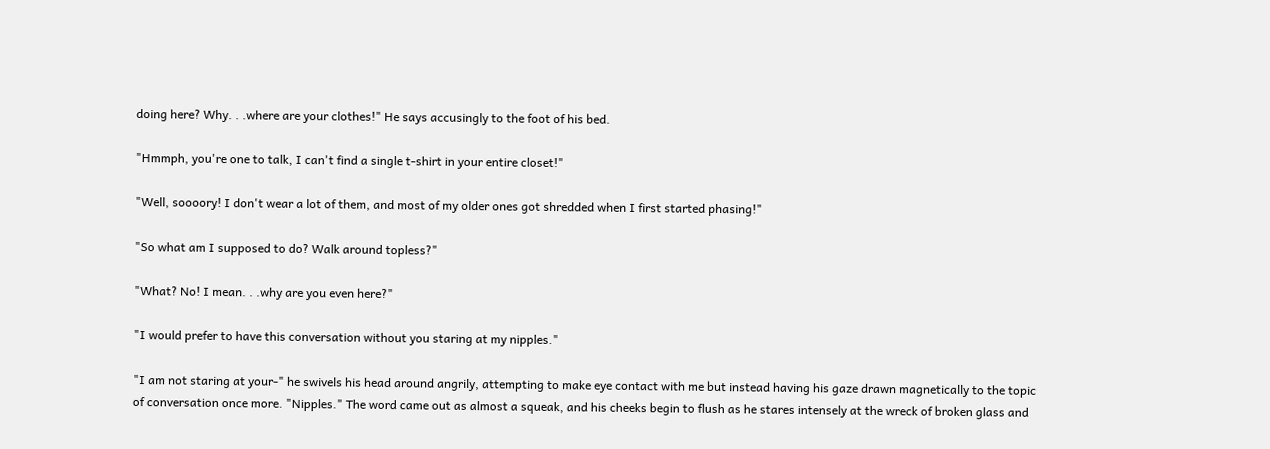doing here? Why. . .where are your clothes!" He says accusingly to the foot of his bed.

"Hmmph, you're one to talk, I can't find a single t-shirt in your entire closet!"

"Well, soooory! I don't wear a lot of them, and most of my older ones got shredded when I first started phasing!"

"So what am I supposed to do? Walk around topless?"

"What? No! I mean. . .why are you even here?"

"I would prefer to have this conversation without you staring at my nipples."

"I am not staring at your-" he swivels his head around angrily, attempting to make eye contact with me but instead having his gaze drawn magnetically to the topic of conversation once more. "Nipples." The word came out as almost a squeak, and his cheeks begin to flush as he stares intensely at the wreck of broken glass and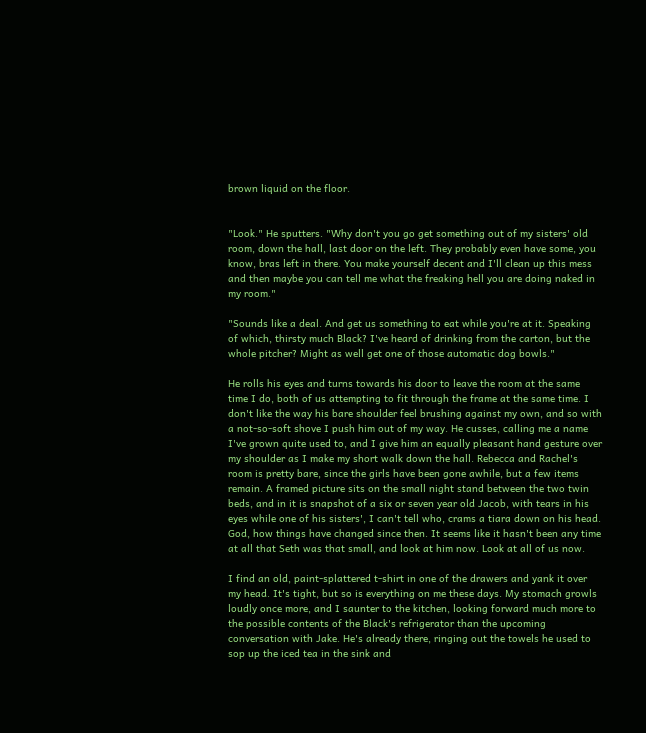brown liquid on the floor.


"Look." He sputters. "Why don't you go get something out of my sisters' old room, down the hall, last door on the left. They probably even have some, you know, bras left in there. You make yourself decent and I'll clean up this mess and then maybe you can tell me what the freaking hell you are doing naked in my room."

"Sounds like a deal. And get us something to eat while you're at it. Speaking of which, thirsty much Black? I've heard of drinking from the carton, but the whole pitcher? Might as well get one of those automatic dog bowls."

He rolls his eyes and turns towards his door to leave the room at the same time I do, both of us attempting to fit through the frame at the same time. I don't like the way his bare shoulder feel brushing against my own, and so with a not-so-soft shove I push him out of my way. He cusses, calling me a name I've grown quite used to, and I give him an equally pleasant hand gesture over my shoulder as I make my short walk down the hall. Rebecca and Rachel's room is pretty bare, since the girls have been gone awhile, but a few items remain. A framed picture sits on the small night stand between the two twin beds, and in it is snapshot of a six or seven year old Jacob, with tears in his eyes while one of his sisters', I can't tell who, crams a tiara down on his head. God, how things have changed since then. It seems like it hasn't been any time at all that Seth was that small, and look at him now. Look at all of us now.

I find an old, paint-splattered t-shirt in one of the drawers and yank it over my head. It's tight, but so is everything on me these days. My stomach growls loudly once more, and I saunter to the kitchen, looking forward much more to the possible contents of the Black's refrigerator than the upcoming conversation with Jake. He's already there, ringing out the towels he used to sop up the iced tea in the sink and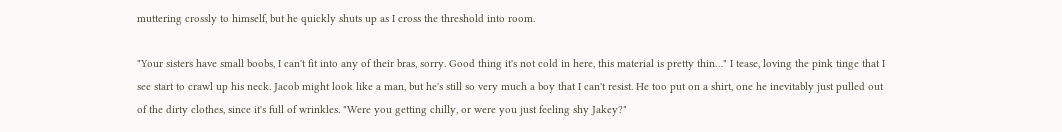muttering crossly to himself, but he quickly shuts up as I cross the threshold into room.

"Your sisters have small boobs, I can't fit into any of their bras, sorry. Good thing it's not cold in here, this material is pretty thin…" I tease, loving the pink tinge that I see start to crawl up his neck. Jacob might look like a man, but he's still so very much a boy that I can't resist. He too put on a shirt, one he inevitably just pulled out of the dirty clothes, since it's full of wrinkles. "Were you getting chilly, or were you just feeling shy Jakey?"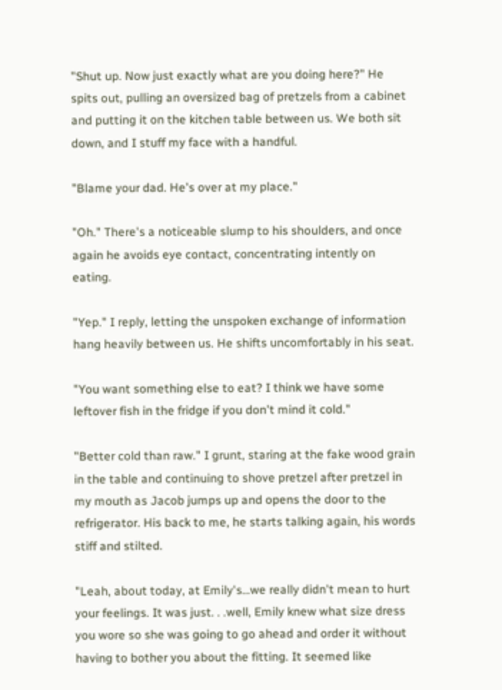"Shut up. Now just exactly what are you doing here?" He spits out, pulling an oversized bag of pretzels from a cabinet and putting it on the kitchen table between us. We both sit down, and I stuff my face with a handful.

"Blame your dad. He's over at my place."

"Oh." There's a noticeable slump to his shoulders, and once again he avoids eye contact, concentrating intently on eating.

"Yep." I reply, letting the unspoken exchange of information hang heavily between us. He shifts uncomfortably in his seat.

"You want something else to eat? I think we have some leftover fish in the fridge if you don't mind it cold."

"Better cold than raw." I grunt, staring at the fake wood grain in the table and continuing to shove pretzel after pretzel in my mouth as Jacob jumps up and opens the door to the refrigerator. His back to me, he starts talking again, his words stiff and stilted.

"Leah, about today, at Emily's…we really didn't mean to hurt your feelings. It was just. . .well, Emily knew what size dress you wore so she was going to go ahead and order it without having to bother you about the fitting. It seemed like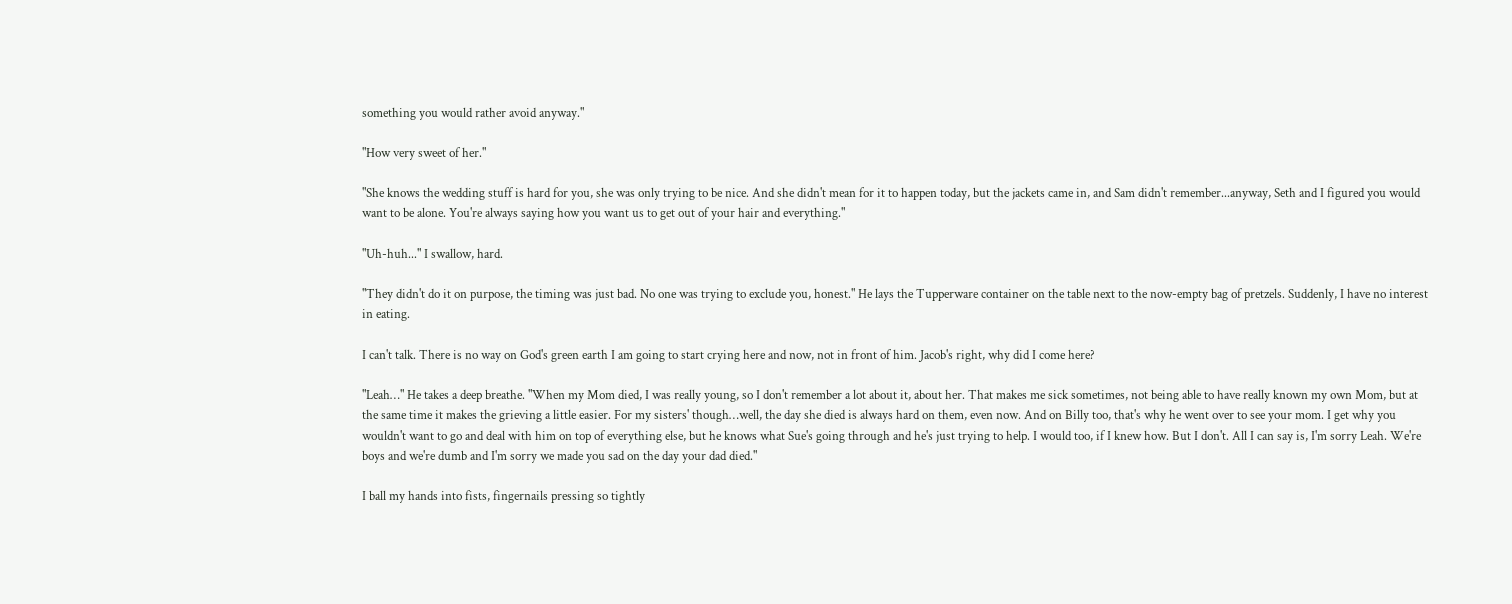something you would rather avoid anyway."

"How very sweet of her."

"She knows the wedding stuff is hard for you, she was only trying to be nice. And she didn't mean for it to happen today, but the jackets came in, and Sam didn't remember...anyway, Seth and I figured you would want to be alone. You're always saying how you want us to get out of your hair and everything."

"Uh-huh..." I swallow, hard.

"They didn't do it on purpose, the timing was just bad. No one was trying to exclude you, honest." He lays the Tupperware container on the table next to the now-empty bag of pretzels. Suddenly, I have no interest in eating.

I can't talk. There is no way on God's green earth I am going to start crying here and now, not in front of him. Jacob's right, why did I come here?

"Leah…" He takes a deep breathe. "When my Mom died, I was really young, so I don't remember a lot about it, about her. That makes me sick sometimes, not being able to have really known my own Mom, but at the same time it makes the grieving a little easier. For my sisters' though…well, the day she died is always hard on them, even now. And on Billy too, that's why he went over to see your mom. I get why you wouldn't want to go and deal with him on top of everything else, but he knows what Sue's going through and he's just trying to help. I would too, if I knew how. But I don't. All I can say is, I'm sorry Leah. We're boys and we're dumb and I'm sorry we made you sad on the day your dad died."

I ball my hands into fists, fingernails pressing so tightly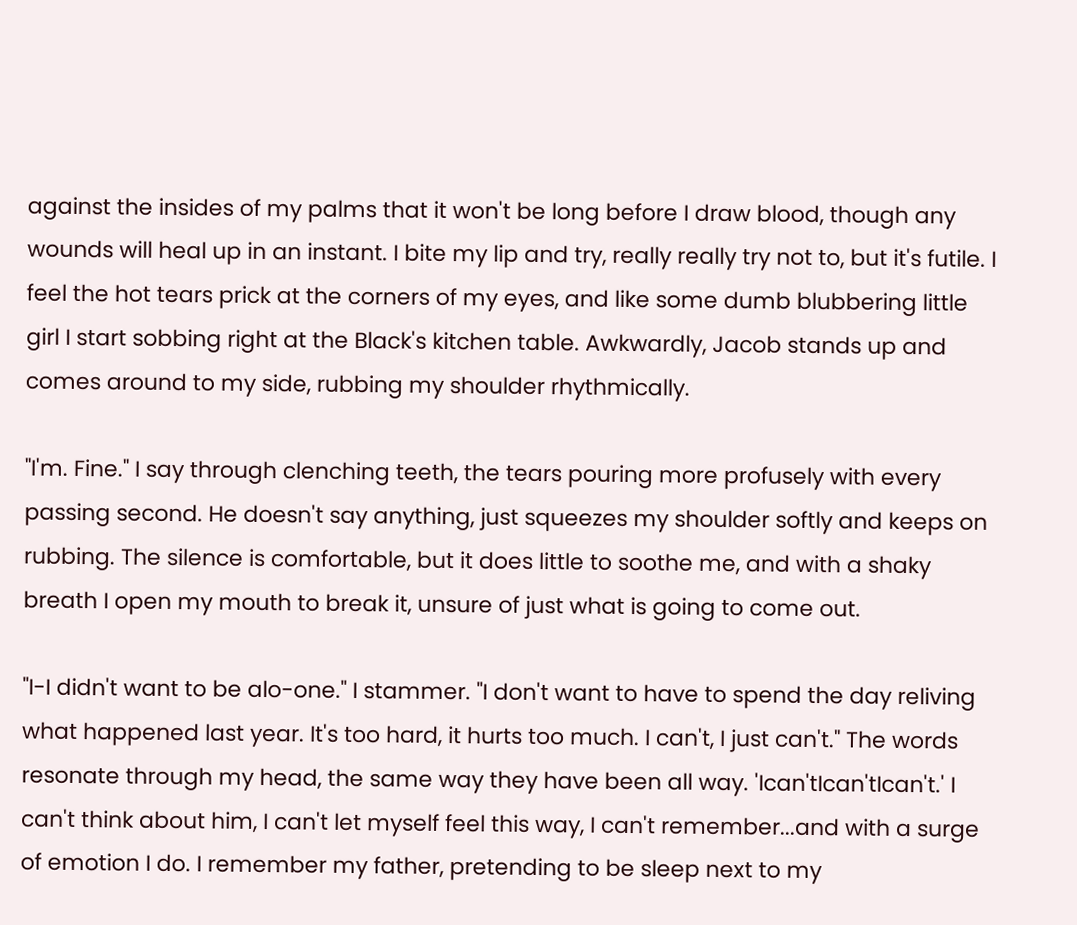against the insides of my palms that it won't be long before I draw blood, though any wounds will heal up in an instant. I bite my lip and try, really really try not to, but it's futile. I feel the hot tears prick at the corners of my eyes, and like some dumb blubbering little girl I start sobbing right at the Black's kitchen table. Awkwardly, Jacob stands up and comes around to my side, rubbing my shoulder rhythmically.

"I'm. Fine." I say through clenching teeth, the tears pouring more profusely with every passing second. He doesn't say anything, just squeezes my shoulder softly and keeps on rubbing. The silence is comfortable, but it does little to soothe me, and with a shaky breath I open my mouth to break it, unsure of just what is going to come out.

"I-I didn't want to be alo-one." I stammer. "I don't want to have to spend the day reliving what happened last year. It's too hard, it hurts too much. I can't, I just can't." The words resonate through my head, the same way they have been all way. 'Ican'tIcan'tIcan't.' I can't think about him, I can't let myself feel this way, I can't remember...and with a surge of emotion I do. I remember my father, pretending to be sleep next to my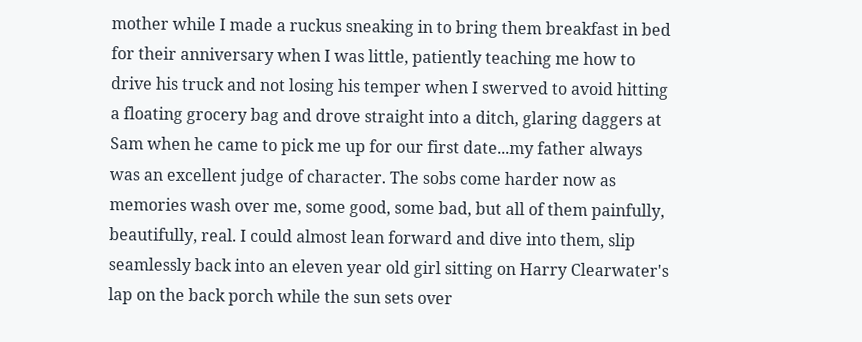mother while I made a ruckus sneaking in to bring them breakfast in bed for their anniversary when I was little, patiently teaching me how to drive his truck and not losing his temper when I swerved to avoid hitting a floating grocery bag and drove straight into a ditch, glaring daggers at Sam when he came to pick me up for our first date...my father always was an excellent judge of character. The sobs come harder now as memories wash over me, some good, some bad, but all of them painfully, beautifully, real. I could almost lean forward and dive into them, slip seamlessly back into an eleven year old girl sitting on Harry Clearwater's lap on the back porch while the sun sets over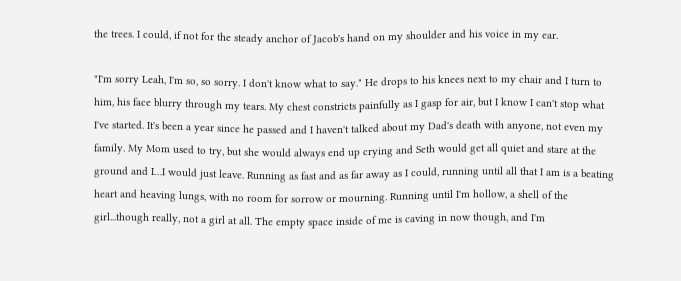the trees. I could, if not for the steady anchor of Jacob's hand on my shoulder and his voice in my ear.

"I'm sorry Leah, I'm so, so sorry. I don't know what to say." He drops to his knees next to my chair and I turn to him, his face blurry through my tears. My chest constricts painfully as I gasp for air, but I know I can't stop what I've started. It's been a year since he passed and I haven't talked about my Dad's death with anyone, not even my family. My Mom used to try, but she would always end up crying and Seth would get all quiet and stare at the ground and I…I would just leave. Running as fast and as far away as I could, running until all that I am is a beating heart and heaving lungs, with no room for sorrow or mourning. Running until I'm hollow, a shell of the girl...though really, not a girl at all. The empty space inside of me is caving in now though, and I'm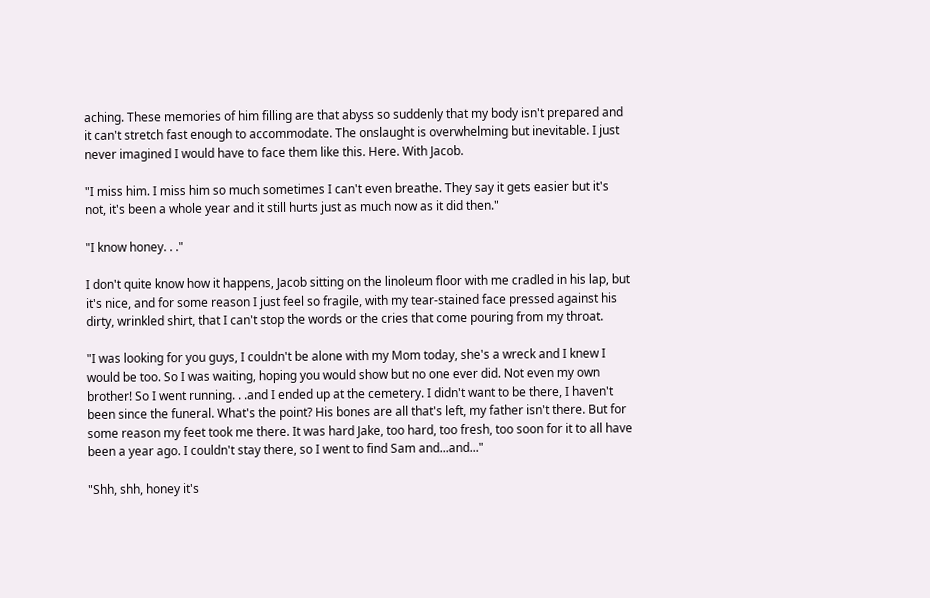aching. These memories of him filling are that abyss so suddenly that my body isn't prepared and it can't stretch fast enough to accommodate. The onslaught is overwhelming but inevitable. I just never imagined I would have to face them like this. Here. With Jacob.

"I miss him. I miss him so much sometimes I can't even breathe. They say it gets easier but it's not, it's been a whole year and it still hurts just as much now as it did then."

"I know honey. . ."

I don't quite know how it happens, Jacob sitting on the linoleum floor with me cradled in his lap, but it's nice, and for some reason I just feel so fragile, with my tear-stained face pressed against his dirty, wrinkled shirt, that I can't stop the words or the cries that come pouring from my throat.

"I was looking for you guys, I couldn't be alone with my Mom today, she's a wreck and I knew I would be too. So I was waiting, hoping you would show but no one ever did. Not even my own brother! So I went running. . .and I ended up at the cemetery. I didn't want to be there, I haven't been since the funeral. What's the point? His bones are all that's left, my father isn't there. But for some reason my feet took me there. It was hard Jake, too hard, too fresh, too soon for it to all have been a year ago. I couldn't stay there, so I went to find Sam and...and..."

"Shh, shh, honey it's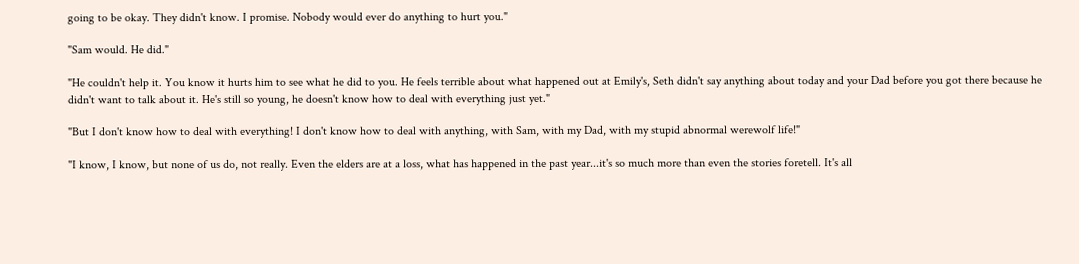going to be okay. They didn't know. I promise. Nobody would ever do anything to hurt you."

"Sam would. He did."

"He couldn't help it. You know it hurts him to see what he did to you. He feels terrible about what happened out at Emily's, Seth didn't say anything about today and your Dad before you got there because he didn't want to talk about it. He's still so young, he doesn't know how to deal with everything just yet."

"But I don't know how to deal with everything! I don't know how to deal with anything, with Sam, with my Dad, with my stupid abnormal werewolf life!"

"I know, I know, but none of us do, not really. Even the elders are at a loss, what has happened in the past year...it's so much more than even the stories foretell. It's all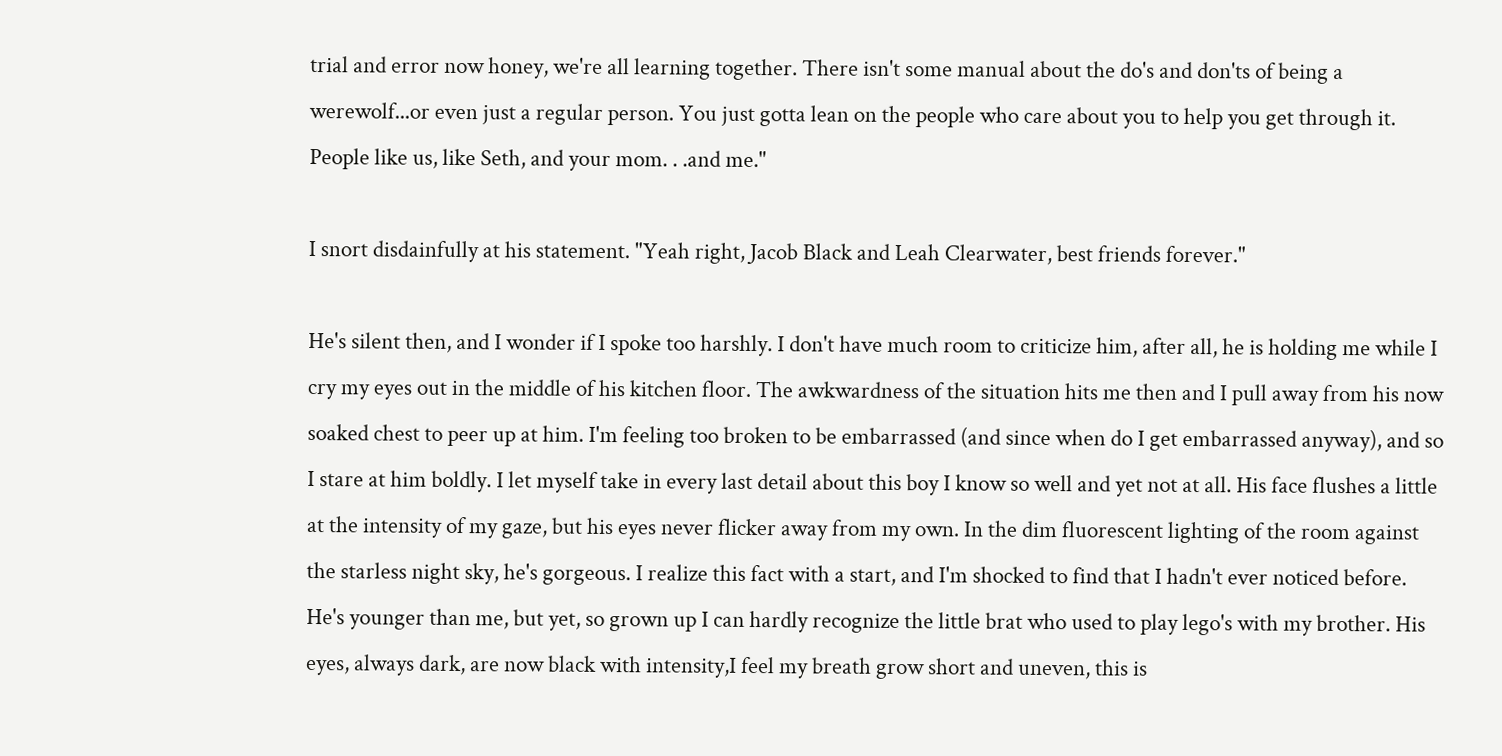trial and error now honey, we're all learning together. There isn't some manual about the do's and don'ts of being a werewolf...or even just a regular person. You just gotta lean on the people who care about you to help you get through it. People like us, like Seth, and your mom. . .and me."

I snort disdainfully at his statement. "Yeah right, Jacob Black and Leah Clearwater, best friends forever."

He's silent then, and I wonder if I spoke too harshly. I don't have much room to criticize him, after all, he is holding me while I cry my eyes out in the middle of his kitchen floor. The awkwardness of the situation hits me then and I pull away from his now soaked chest to peer up at him. I'm feeling too broken to be embarrassed (and since when do I get embarrassed anyway), and so I stare at him boldly. I let myself take in every last detail about this boy I know so well and yet not at all. His face flushes a little at the intensity of my gaze, but his eyes never flicker away from my own. In the dim fluorescent lighting of the room against the starless night sky, he's gorgeous. I realize this fact with a start, and I'm shocked to find that I hadn't ever noticed before. He's younger than me, but yet, so grown up I can hardly recognize the little brat who used to play lego's with my brother. His eyes, always dark, are now black with intensity,I feel my breath grow short and uneven, this is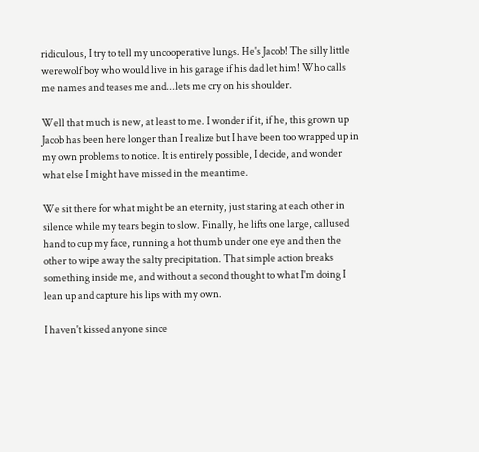ridiculous, I try to tell my uncooperative lungs. He's Jacob! The silly little werewolf boy who would live in his garage if his dad let him! Who calls me names and teases me and...lets me cry on his shoulder.

Well that much is new, at least to me. I wonder if it, if he, this grown up Jacob has been here longer than I realize but I have been too wrapped up in my own problems to notice. It is entirely possible, I decide, and wonder what else I might have missed in the meantime.

We sit there for what might be an eternity, just staring at each other in silence while my tears begin to slow. Finally, he lifts one large, callused hand to cup my face, running a hot thumb under one eye and then the other to wipe away the salty precipitation. That simple action breaks something inside me, and without a second thought to what I'm doing I lean up and capture his lips with my own.

I haven't kissed anyone since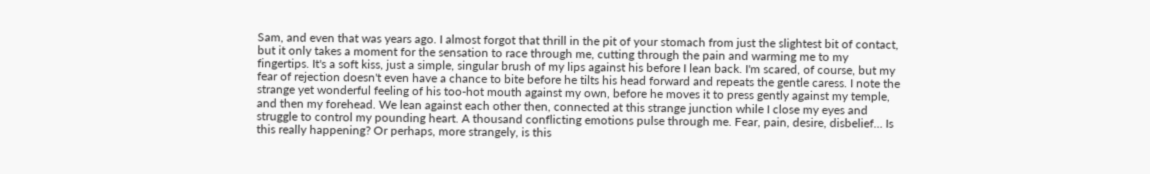Sam, and even that was years ago. I almost forgot that thrill in the pit of your stomach from just the slightest bit of contact, but it only takes a moment for the sensation to race through me, cutting through the pain and warming me to my fingertips. It's a soft kiss, just a simple, singular brush of my lips against his before I lean back. I'm scared, of course, but my fear of rejection doesn't even have a chance to bite before he tilts his head forward and repeats the gentle caress. I note the strange yet wonderful feeling of his too-hot mouth against my own, before he moves it to press gently against my temple, and then my forehead. We lean against each other then, connected at this strange junction while I close my eyes and struggle to control my pounding heart. A thousand conflicting emotions pulse through me. Fear, pain, desire, disbelief… Is this really happening? Or perhaps, more strangely, is this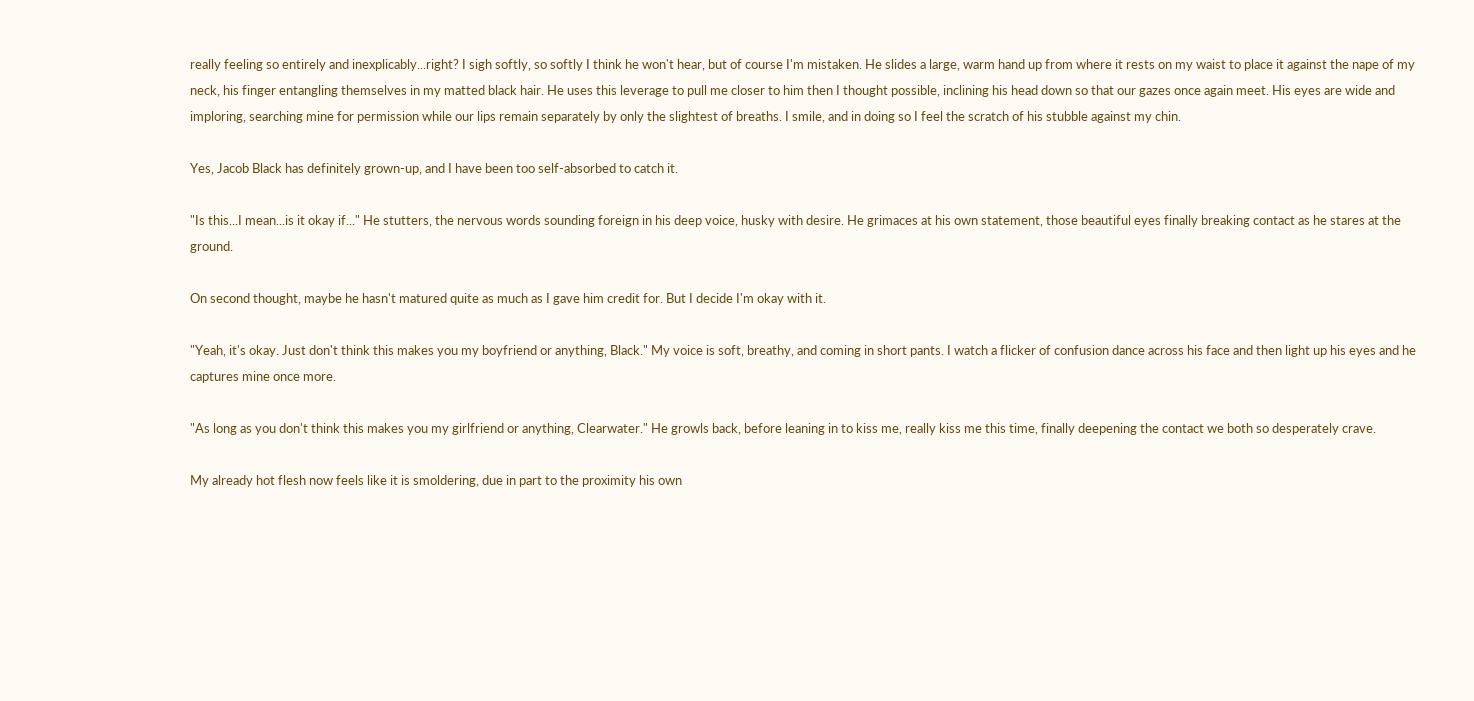really feeling so entirely and inexplicably...right? I sigh softly, so softly I think he won't hear, but of course I'm mistaken. He slides a large, warm hand up from where it rests on my waist to place it against the nape of my neck, his finger entangling themselves in my matted black hair. He uses this leverage to pull me closer to him then I thought possible, inclining his head down so that our gazes once again meet. His eyes are wide and imploring, searching mine for permission while our lips remain separately by only the slightest of breaths. I smile, and in doing so I feel the scratch of his stubble against my chin.

Yes, Jacob Black has definitely grown-up, and I have been too self-absorbed to catch it.

"Is this...I mean...is it okay if..." He stutters, the nervous words sounding foreign in his deep voice, husky with desire. He grimaces at his own statement, those beautiful eyes finally breaking contact as he stares at the ground.

On second thought, maybe he hasn't matured quite as much as I gave him credit for. But I decide I'm okay with it.

"Yeah, it's okay. Just don't think this makes you my boyfriend or anything, Black." My voice is soft, breathy, and coming in short pants. I watch a flicker of confusion dance across his face and then light up his eyes and he captures mine once more.

"As long as you don't think this makes you my girlfriend or anything, Clearwater." He growls back, before leaning in to kiss me, really kiss me this time, finally deepening the contact we both so desperately crave.

My already hot flesh now feels like it is smoldering, due in part to the proximity his own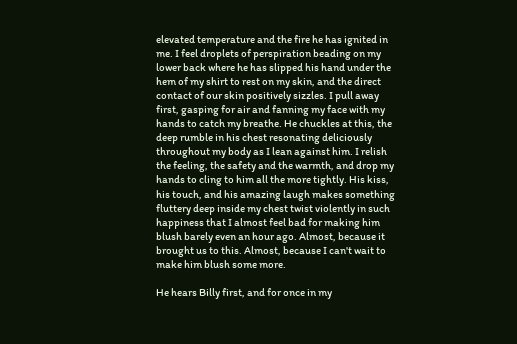elevated temperature and the fire he has ignited in me. I feel droplets of perspiration beading on my lower back where he has slipped his hand under the hem of my shirt to rest on my skin, and the direct contact of our skin positively sizzles. I pull away first, gasping for air and fanning my face with my hands to catch my breathe. He chuckles at this, the deep rumble in his chest resonating deliciously throughout my body as I lean against him. I relish the feeling, the safety and the warmth, and drop my hands to cling to him all the more tightly. His kiss, his touch, and his amazing laugh makes something fluttery deep inside my chest twist violently in such happiness that I almost feel bad for making him blush barely even an hour ago. Almost, because it brought us to this. Almost, because I can't wait to make him blush some more.

He hears Billy first, and for once in my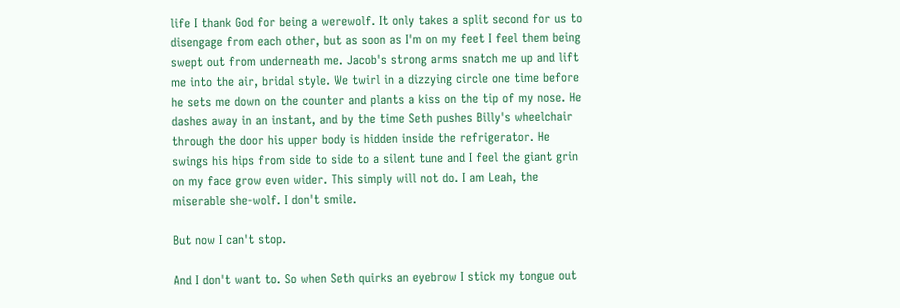life I thank God for being a werewolf. It only takes a split second for us to disengage from each other, but as soon as I'm on my feet I feel them being swept out from underneath me. Jacob's strong arms snatch me up and lift me into the air, bridal style. We twirl in a dizzying circle one time before he sets me down on the counter and plants a kiss on the tip of my nose. He dashes away in an instant, and by the time Seth pushes Billy's wheelchair through the door his upper body is hidden inside the refrigerator. He swings his hips from side to side to a silent tune and I feel the giant grin on my face grow even wider. This simply will not do. I am Leah, the miserable she-wolf. I don't smile.

But now I can't stop.

And I don't want to. So when Seth quirks an eyebrow I stick my tongue out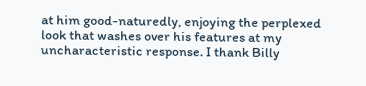at him good-naturedly, enjoying the perplexed look that washes over his features at my uncharacteristic response. I thank Billy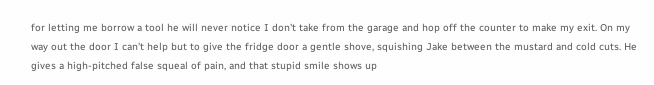for letting me borrow a tool he will never notice I don't take from the garage and hop off the counter to make my exit. On my way out the door I can't help but to give the fridge door a gentle shove, squishing Jake between the mustard and cold cuts. He gives a high-pitched false squeal of pain, and that stupid smile shows up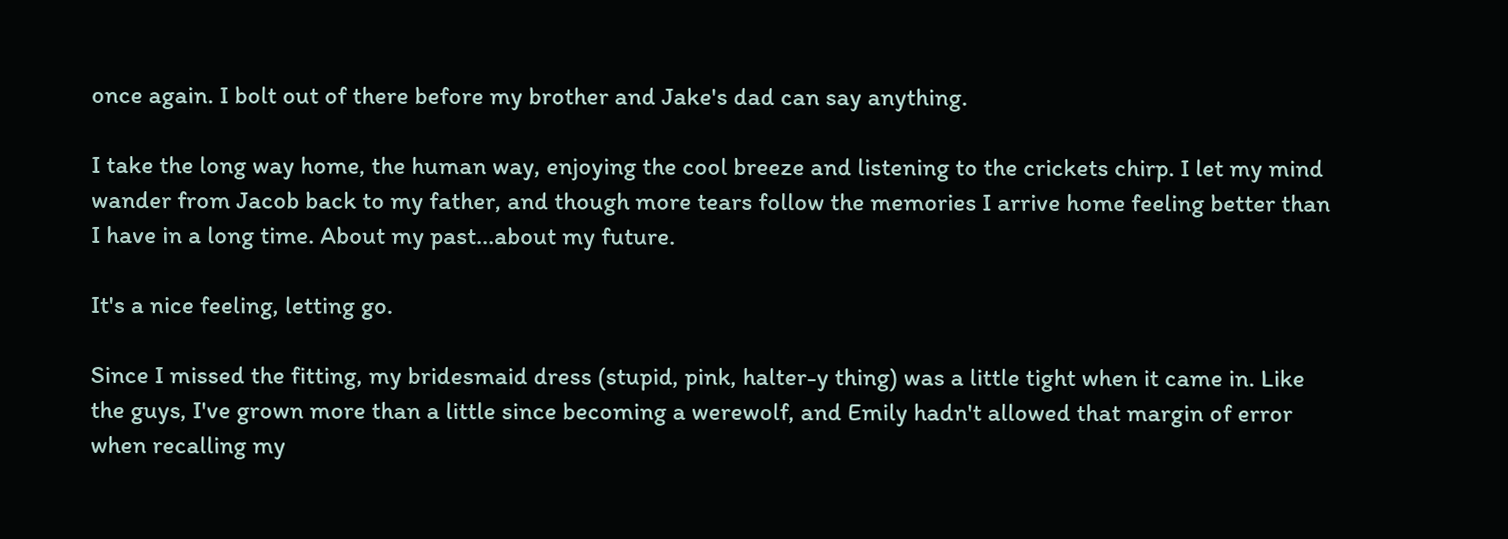once again. I bolt out of there before my brother and Jake's dad can say anything.

I take the long way home, the human way, enjoying the cool breeze and listening to the crickets chirp. I let my mind wander from Jacob back to my father, and though more tears follow the memories I arrive home feeling better than I have in a long time. About my past...about my future.

It's a nice feeling, letting go.

Since I missed the fitting, my bridesmaid dress (stupid, pink, halter-y thing) was a little tight when it came in. Like the guys, I've grown more than a little since becoming a werewolf, and Emily hadn't allowed that margin of error when recalling my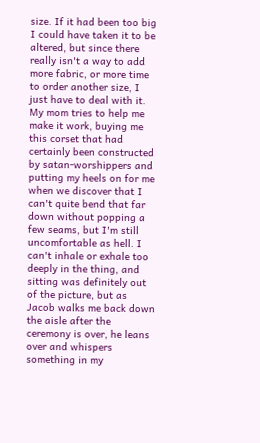size. If it had been too big I could have taken it to be altered, but since there really isn't a way to add more fabric, or more time to order another size, I just have to deal with it. My mom tries to help me make it work, buying me this corset that had certainly been constructed by satan-worshippers and putting my heels on for me when we discover that I can't quite bend that far down without popping a few seams, but I'm still uncomfortable as hell. I can't inhale or exhale too deeply in the thing, and sitting was definitely out of the picture, but as Jacob walks me back down the aisle after the ceremony is over, he leans over and whispers something in my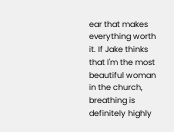ear that makes everything worth it. If Jake thinks that I'm the most beautiful woman in the church, breathing is definitely highly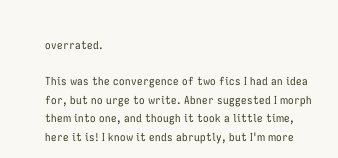overrated.

This was the convergence of two fics I had an idea for, but no urge to write. Abner suggested I morph them into one, and though it took a little time, here it is! I know it ends abruptly, but I'm more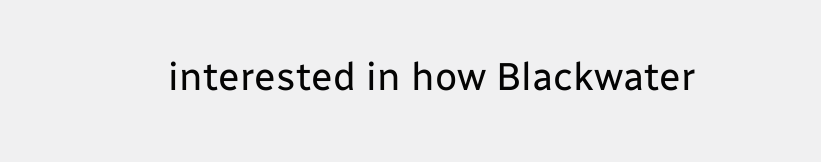interested in how Blackwater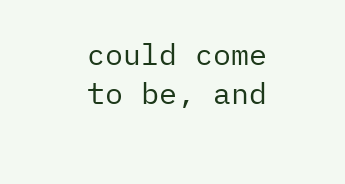could come to be, and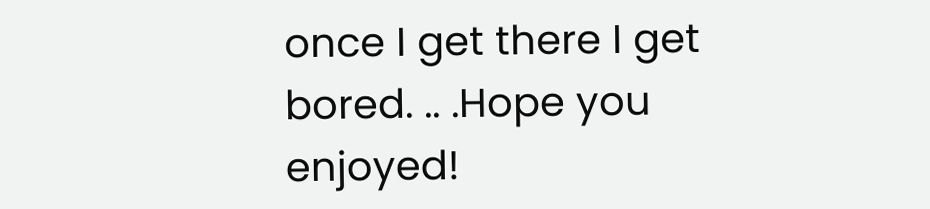once I get there I get bored. .. .Hope you enjoyed!